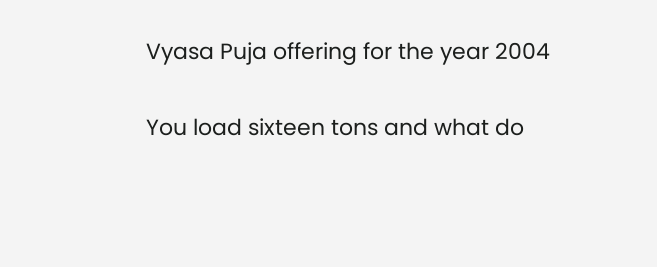Vyasa Puja offering for the year 2004

You load sixteen tons and what do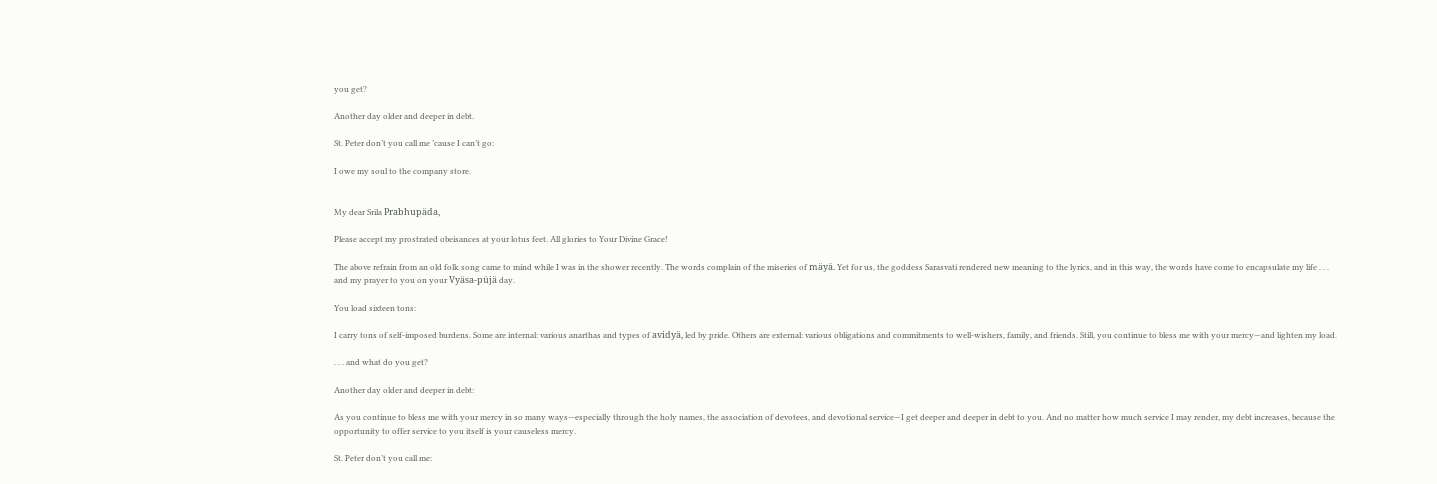you get?

Another day older and deeper in debt.

St. Peter don’t you call me ’cause I can’t go:

I owe my soul to the company store.


My dear Srila Prabhupäda,

Please accept my prostrated obeisances at your lotus feet. All glories to Your Divine Grace!

The above refrain from an old folk song came to mind while I was in the shower recently. The words complain of the miseries of mäyä. Yet for us, the goddess Sarasvati rendered new meaning to the lyrics, and in this way, the words have come to encapsulate my life . . . and my prayer to you on your Vyäsa-püjä day.

You load sixteen tons:

I carry tons of self-imposed burdens. Some are internal: various anarthas and types of avidyä, led by pride. Others are external: various obligations and commitments to well-wishers, family, and friends. Still, you continue to bless me with your mercy—and lighten my load.

. . . and what do you get?

Another day older and deeper in debt:

As you continue to bless me with your mercy in so many ways—especially through the holy names, the association of devotees, and devotional service—I get deeper and deeper in debt to you. And no matter how much service I may render, my debt increases, because the opportunity to offer service to you itself is your causeless mercy.

St. Peter don’t you call me: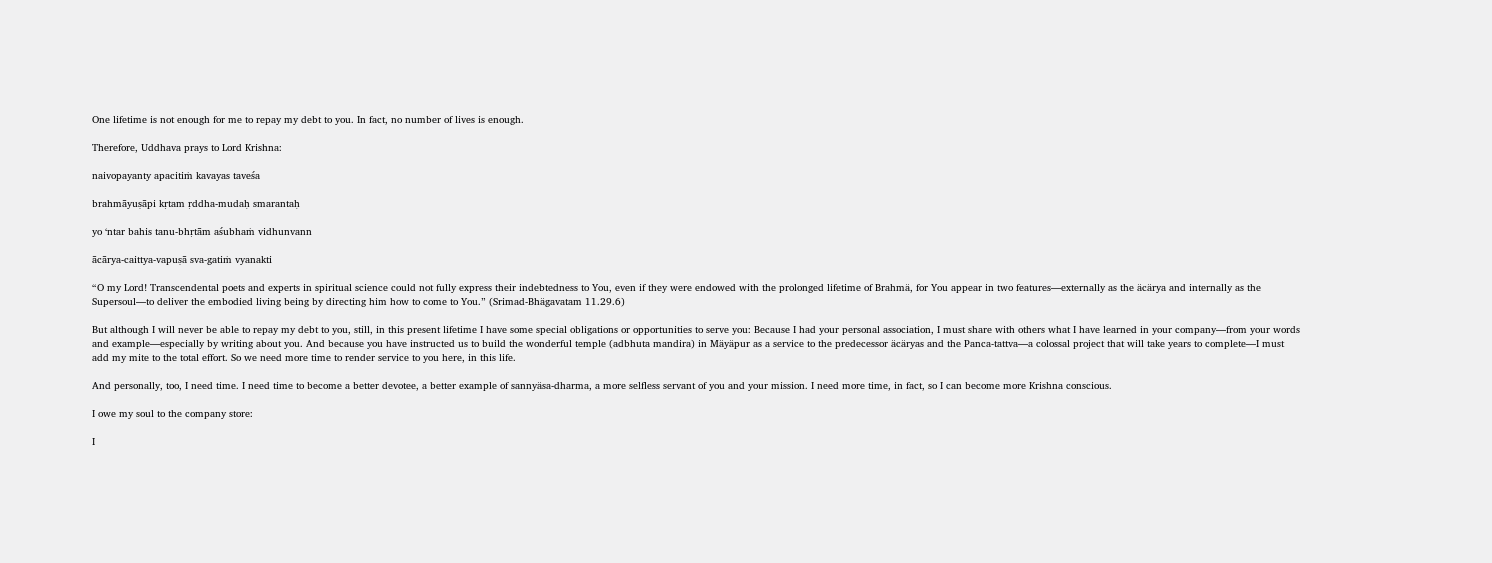One lifetime is not enough for me to repay my debt to you. In fact, no number of lives is enough.

Therefore, Uddhava prays to Lord Krishna:

naivopayanty apacitiṁ kavayas taveśa

brahmāyuṣāpi kṛtam ṛddha-mudaḥ smarantaḥ

yo ‘ntar bahis tanu-bhṛtām aśubhaṁ vidhunvann

ācārya-caittya-vapuṣā sva-gatiṁ vyanakti

“O my Lord! Transcendental poets and experts in spiritual science could not fully express their indebtedness to You, even if they were endowed with the prolonged lifetime of Brahmä, for You appear in two features—externally as the äcärya and internally as the Supersoul—to deliver the embodied living being by directing him how to come to You.” (Srimad-Bhägavatam 11.29.6)

But although I will never be able to repay my debt to you, still, in this present lifetime I have some special obligations or opportunities to serve you: Because I had your personal association, I must share with others what I have learned in your company—from your words and example—especially by writing about you. And because you have instructed us to build the wonderful temple (adbhuta mandira) in Mäyäpur as a service to the predecessor äcäryas and the Panca-tattva—a colossal project that will take years to complete—I must add my mite to the total effort. So we need more time to render service to you here, in this life.

And personally, too, I need time. I need time to become a better devotee, a better example of sannyäsa-dharma, a more selfless servant of you and your mission. I need more time, in fact, so I can become more Krishna conscious.

I owe my soul to the company store:

I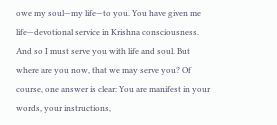owe my soul—my life—to you. You have given me life—devotional service in Krishna consciousness. And so I must serve you with life and soul. But where are you now, that we may serve you? Of course, one answer is clear: You are manifest in your words, your instructions,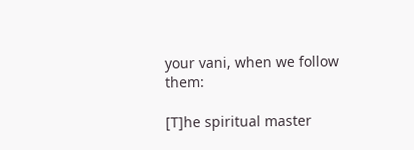your vani, when we follow them:

[T]he spiritual master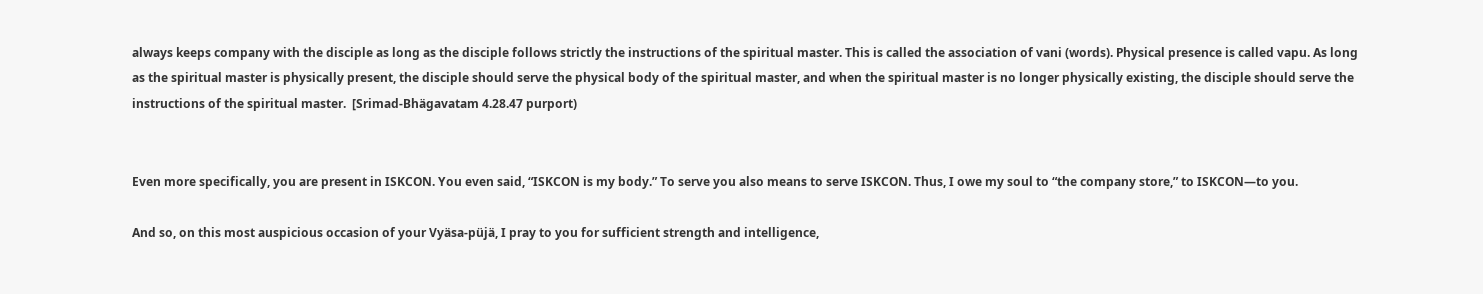always keeps company with the disciple as long as the disciple follows strictly the instructions of the spiritual master. This is called the association of vani (words). Physical presence is called vapu. As long as the spiritual master is physically present, the disciple should serve the physical body of the spiritual master, and when the spiritual master is no longer physically existing, the disciple should serve the instructions of the spiritual master.  [Srimad-Bhägavatam 4.28.47 purport)


Even more specifically, you are present in ISKCON. You even said, “ISKCON is my body.” To serve you also means to serve ISKCON. Thus, I owe my soul to “the company store,” to ISKCON—to you.

And so, on this most auspicious occasion of your Vyäsa-püjä, I pray to you for sufficient strength and intelligence,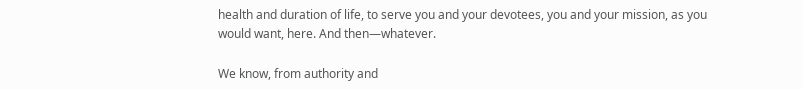health and duration of life, to serve you and your devotees, you and your mission, as you would want, here. And then—whatever.

We know, from authority and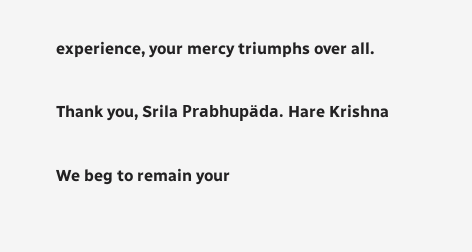experience, your mercy triumphs over all.

Thank you, Srila Prabhupäda. Hare Krishna

We beg to remain your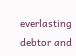everlasting debtor and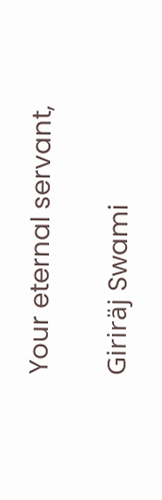Your eternal servant,

Giriräj Swami